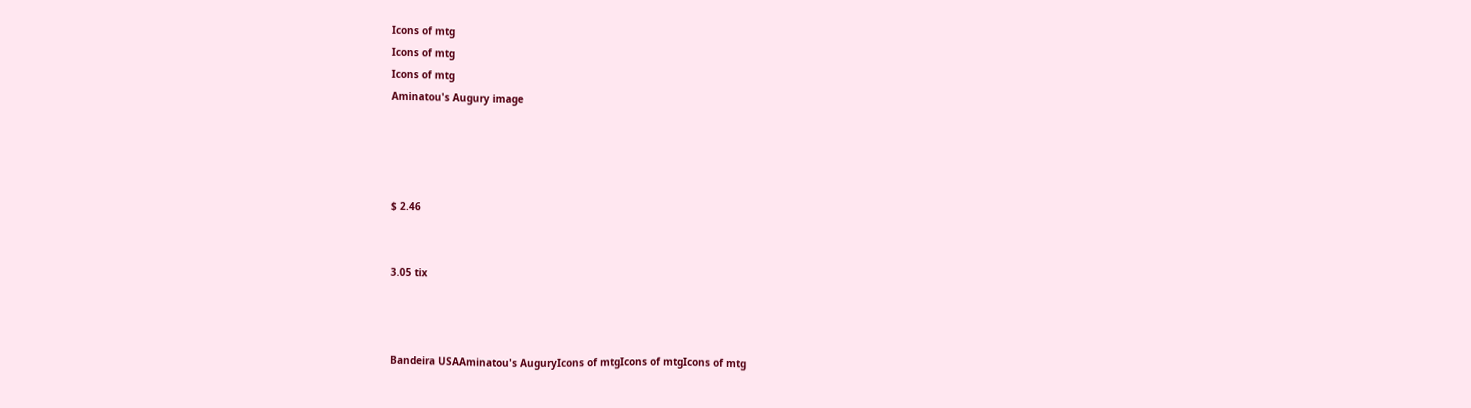Icons of mtg
Icons of mtg
Icons of mtg
Aminatou's Augury image




$ 2.46


3.05 tix



Bandeira USAAminatou's AuguryIcons of mtgIcons of mtgIcons of mtg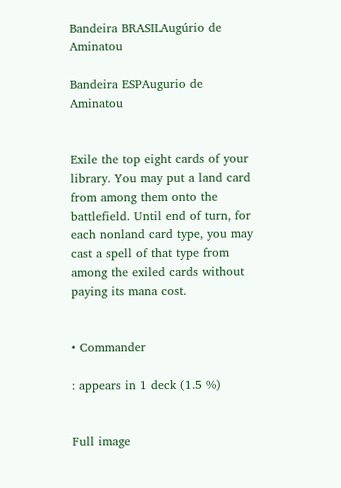Bandeira BRASILAugúrio de Aminatou

Bandeira ESPAugurio de Aminatou


Exile the top eight cards of your library. You may put a land card from among them onto the battlefield. Until end of turn, for each nonland card type, you may cast a spell of that type from among the exiled cards without paying its mana cost.


• Commander

: appears in 1 deck (1.5 %)


Full image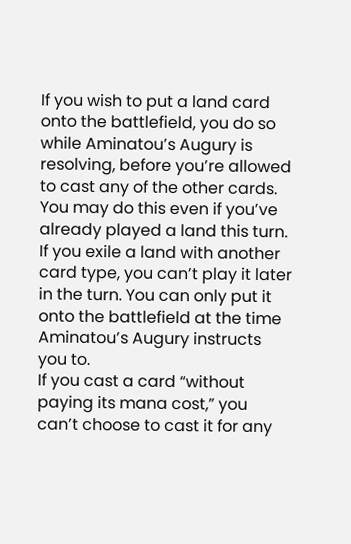If you wish to put a land card onto the battlefield, you do so while Aminatou’s Augury is resolving, before you’re allowed to cast any of the other cards. You may do this even if you’ve already played a land this turn.
If you exile a land with another card type, you can’t play it later in the turn. You can only put it onto the battlefield at the time Aminatou’s Augury instructs you to.
If you cast a card “without paying its mana cost,” you can’t choose to cast it for any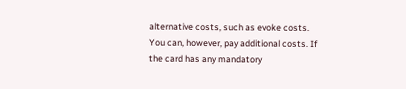alternative costs, such as evoke costs. You can, however, pay additional costs. If the card has any mandatory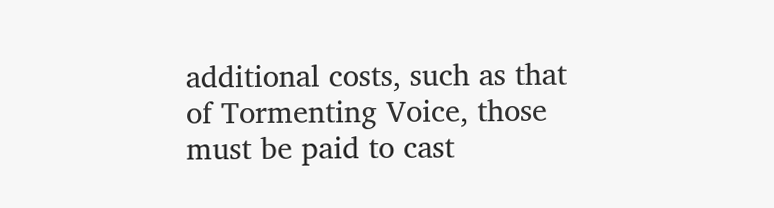additional costs, such as that of Tormenting Voice, those must be paid to cast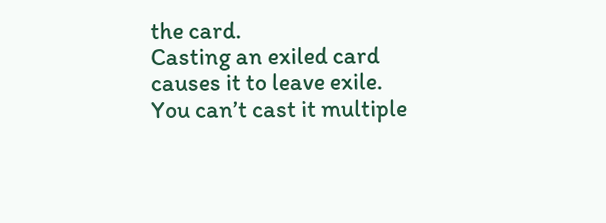the card.
Casting an exiled card causes it to leave exile. You can’t cast it multiple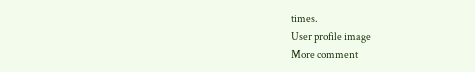times.
User profile image
More comment